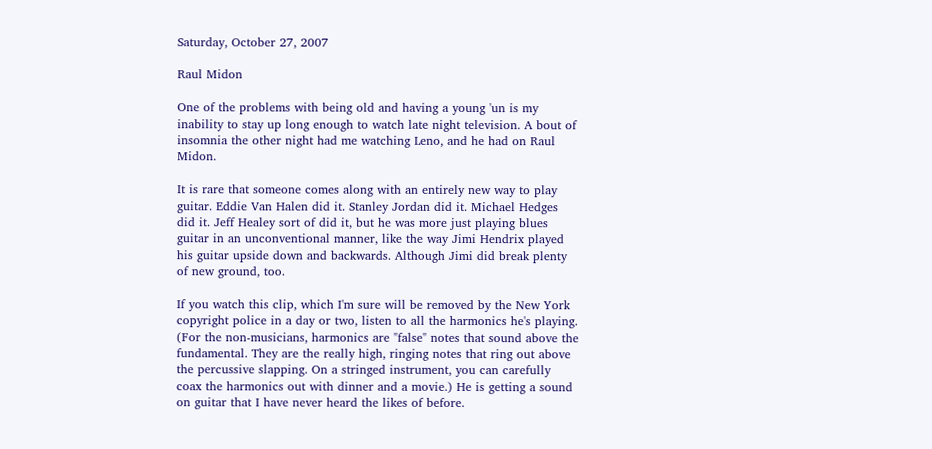Saturday, October 27, 2007

Raul Midon

One of the problems with being old and having a young 'un is my inability to stay up long enough to watch late night television. A bout of insomnia the other night had me watching Leno, and he had on Raul Midon.

It is rare that someone comes along with an entirely new way to play guitar. Eddie Van Halen did it. Stanley Jordan did it. Michael Hedges did it. Jeff Healey sort of did it, but he was more just playing blues guitar in an unconventional manner, like the way Jimi Hendrix played his guitar upside down and backwards. Although Jimi did break plenty of new ground, too.

If you watch this clip, which I'm sure will be removed by the New York copyright police in a day or two, listen to all the harmonics he's playing. (For the non-musicians, harmonics are "false" notes that sound above the fundamental. They are the really high, ringing notes that ring out above the percussive slapping. On a stringed instrument, you can carefully coax the harmonics out with dinner and a movie.) He is getting a sound on guitar that I have never heard the likes of before.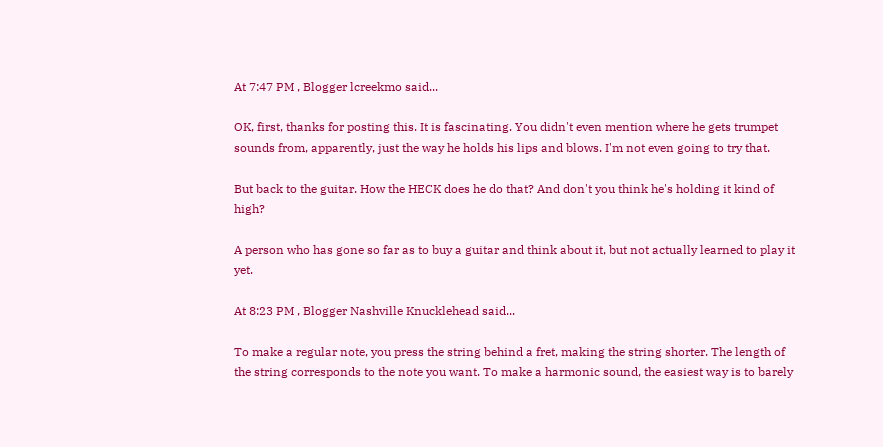At 7:47 PM , Blogger lcreekmo said...

OK, first, thanks for posting this. It is fascinating. You didn't even mention where he gets trumpet sounds from, apparently, just the way he holds his lips and blows. I'm not even going to try that.

But back to the guitar. How the HECK does he do that? And don't you think he's holding it kind of high?

A person who has gone so far as to buy a guitar and think about it, but not actually learned to play it yet.

At 8:23 PM , Blogger Nashville Knucklehead said...

To make a regular note, you press the string behind a fret, making the string shorter. The length of the string corresponds to the note you want. To make a harmonic sound, the easiest way is to barely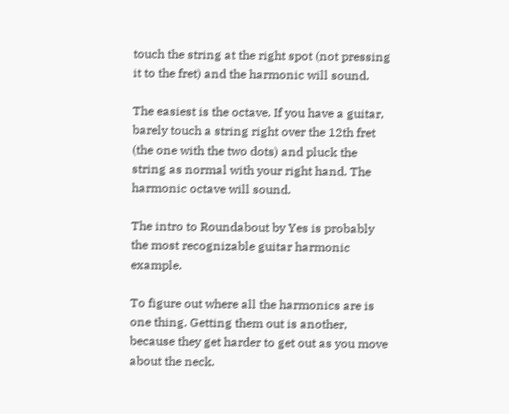touch the string at the right spot (not pressing it to the fret) and the harmonic will sound.

The easiest is the octave. If you have a guitar, barely touch a string right over the 12th fret (the one with the two dots) and pluck the string as normal with your right hand. The harmonic octave will sound.

The intro to Roundabout by Yes is probably the most recognizable guitar harmonic example.

To figure out where all the harmonics are is one thing. Getting them out is another, because they get harder to get out as you move about the neck.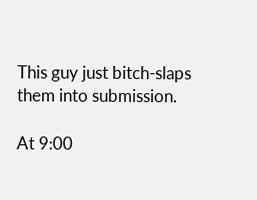This guy just bitch-slaps them into submission.

At 9:00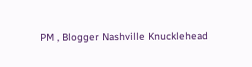PM , Blogger Nashville Knucklehead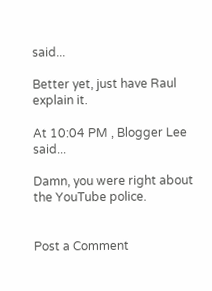said...

Better yet, just have Raul explain it.

At 10:04 PM , Blogger Lee said...

Damn, you were right about the YouTube police.


Post a Comment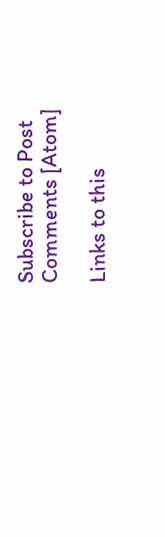Subscribe to Post Comments [Atom]

Links to this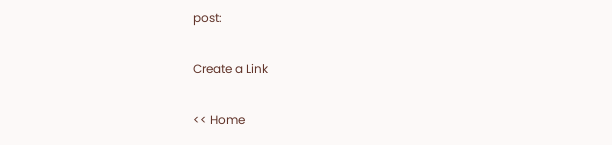post:

Create a Link

<< Home